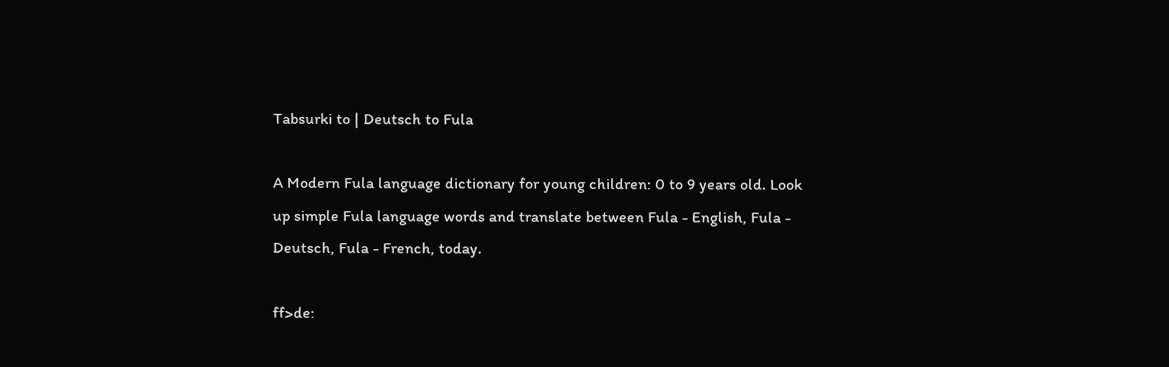Tabsurki to | Deutsch to Fula

A Modern Fula language dictionary for young children: 0 to 9 years old. Look up simple Fula language words and translate between Fula - English, Fula - Deutsch, Fula - French, today.

ff>de: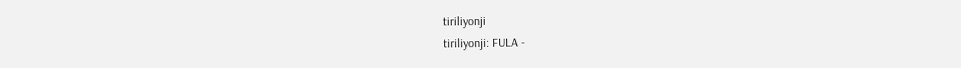tiriliyonji
tiriliyonji: FULA -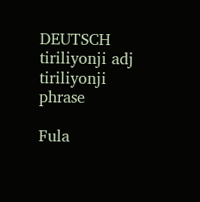DEUTSCH
tiriliyonji adj
tiriliyonji phrase

Fula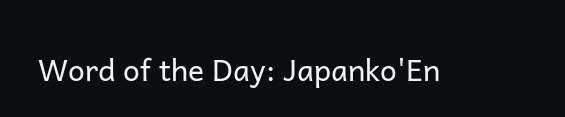Word of the Day: Japanko'En